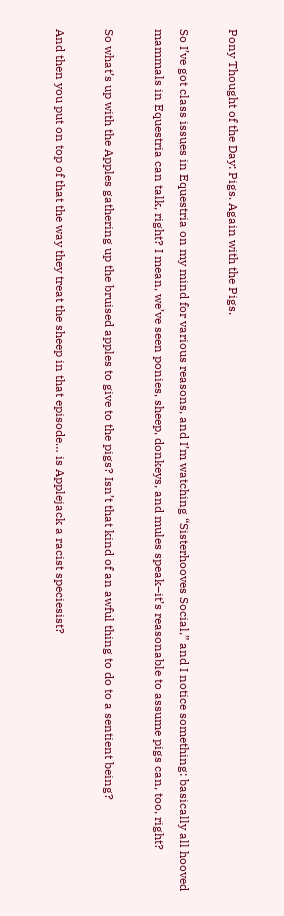Pony Thought of the Day: Pigs. Again with the Pigs.

So I’ve got class issues in Equestria on my mind for various reasons, and I’m watching “Sisterhooves Social,” and I notice something: basically all hooved mammals in Equestria can talk, right? I mean, we’ve seen ponies, sheep, donkeys, and mules speak–it’s reasonable to assume pigs can, too, right?

So what’s up with the Apples gathering up the bruised apples to give to the pigs? Isn’t that kind of an awful thing to do to a sentient being?

And then you put on top of that the way they treat the sheep in that episode… is Applejack a racist speciesist?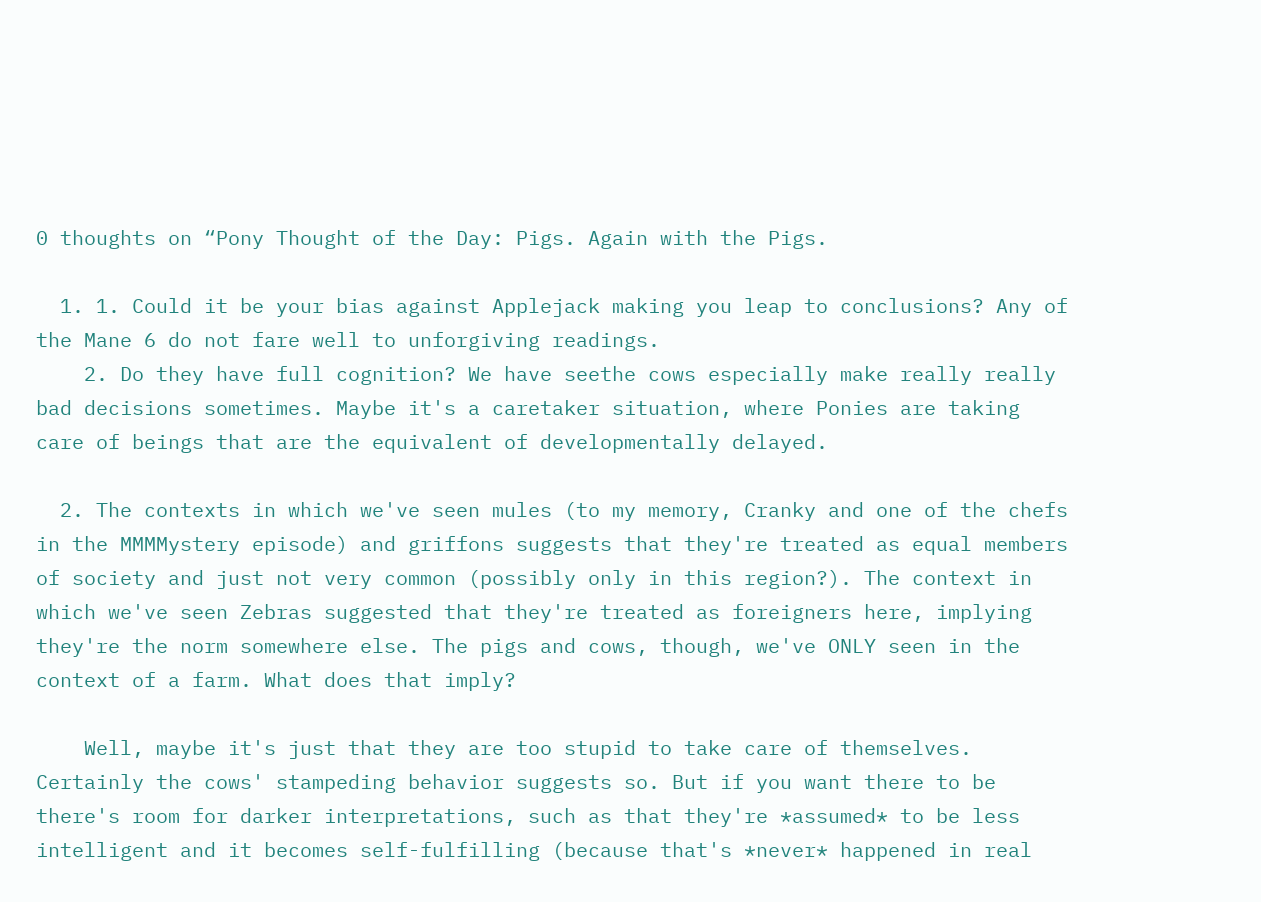0 thoughts on “Pony Thought of the Day: Pigs. Again with the Pigs.

  1. 1. Could it be your bias against Applejack making you leap to conclusions? Any of the Mane 6 do not fare well to unforgiving readings.
    2. Do they have full cognition? We have seethe cows especially make really really bad decisions sometimes. Maybe it's a caretaker situation, where Ponies are taking care of beings that are the equivalent of developmentally delayed.

  2. The contexts in which we've seen mules (to my memory, Cranky and one of the chefs in the MMMMystery episode) and griffons suggests that they're treated as equal members of society and just not very common (possibly only in this region?). The context in which we've seen Zebras suggested that they're treated as foreigners here, implying they're the norm somewhere else. The pigs and cows, though, we've ONLY seen in the context of a farm. What does that imply?

    Well, maybe it's just that they are too stupid to take care of themselves. Certainly the cows' stampeding behavior suggests so. But if you want there to be there's room for darker interpretations, such as that they're *assumed* to be less intelligent and it becomes self-fulfilling (because that's *never* happened in real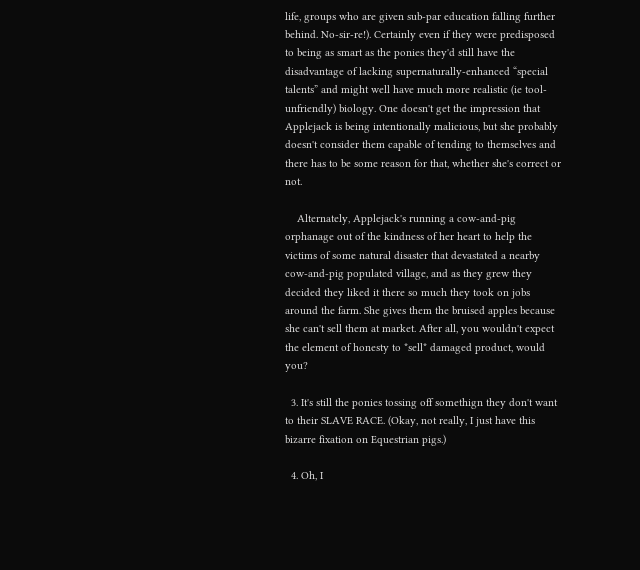life, groups who are given sub-par education falling further behind. No-sir-re!). Certainly even if they were predisposed to being as smart as the ponies they'd still have the disadvantage of lacking supernaturally-enhanced “special talents” and might well have much more realistic (ie tool-unfriendly) biology. One doesn't get the impression that Applejack is being intentionally malicious, but she probably doesn't consider them capable of tending to themselves and there has to be some reason for that, whether she's correct or not.

    Alternately, Applejack's running a cow-and-pig orphanage out of the kindness of her heart to help the victims of some natural disaster that devastated a nearby cow-and-pig populated village, and as they grew they decided they liked it there so much they took on jobs around the farm. She gives them the bruised apples because she can't sell them at market. After all, you wouldn't expect the element of honesty to *sell* damaged product, would you?

  3. It's still the ponies tossing off somethign they don't want to their SLAVE RACE. (Okay, not really, I just have this bizarre fixation on Equestrian pigs.)

  4. Oh, I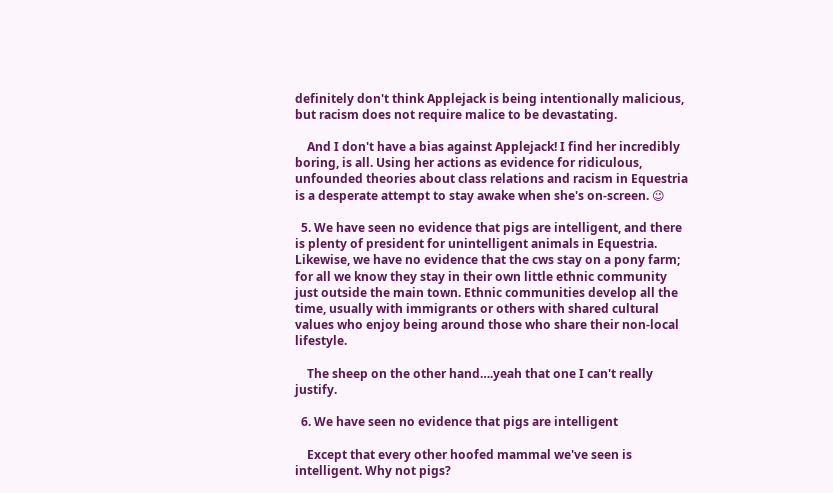definitely don't think Applejack is being intentionally malicious, but racism does not require malice to be devastating.

    And I don't have a bias against Applejack! I find her incredibly boring, is all. Using her actions as evidence for ridiculous, unfounded theories about class relations and racism in Equestria is a desperate attempt to stay awake when she's on-screen. 😉

  5. We have seen no evidence that pigs are intelligent, and there is plenty of president for unintelligent animals in Equestria. Likewise, we have no evidence that the cws stay on a pony farm; for all we know they stay in their own little ethnic community just outside the main town. Ethnic communities develop all the time, usually with immigrants or others with shared cultural values who enjoy being around those who share their non-local lifestyle.

    The sheep on the other hand….yeah that one I can't really justify.

  6. We have seen no evidence that pigs are intelligent

    Except that every other hoofed mammal we've seen is intelligent. Why not pigs?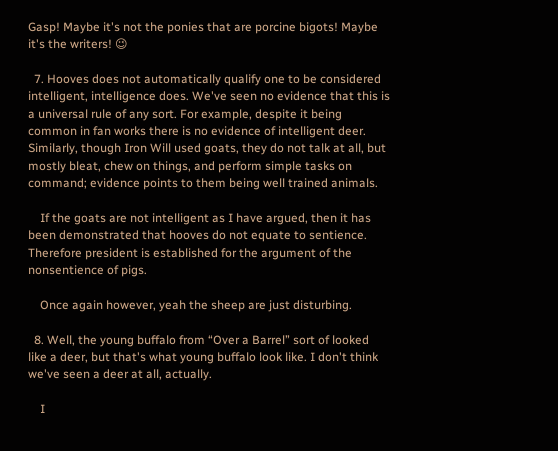Gasp! Maybe it's not the ponies that are porcine bigots! Maybe it's the writers! 😉

  7. Hooves does not automatically qualify one to be considered intelligent, intelligence does. We've seen no evidence that this is a universal rule of any sort. For example, despite it being common in fan works there is no evidence of intelligent deer. Similarly, though Iron Will used goats, they do not talk at all, but mostly bleat, chew on things, and perform simple tasks on command; evidence points to them being well trained animals.

    If the goats are not intelligent as I have argued, then it has been demonstrated that hooves do not equate to sentience. Therefore president is established for the argument of the nonsentience of pigs.

    Once again however, yeah the sheep are just disturbing.

  8. Well, the young buffalo from “Over a Barrel” sort of looked like a deer, but that's what young buffalo look like. I don't think we've seen a deer at all, actually.

    I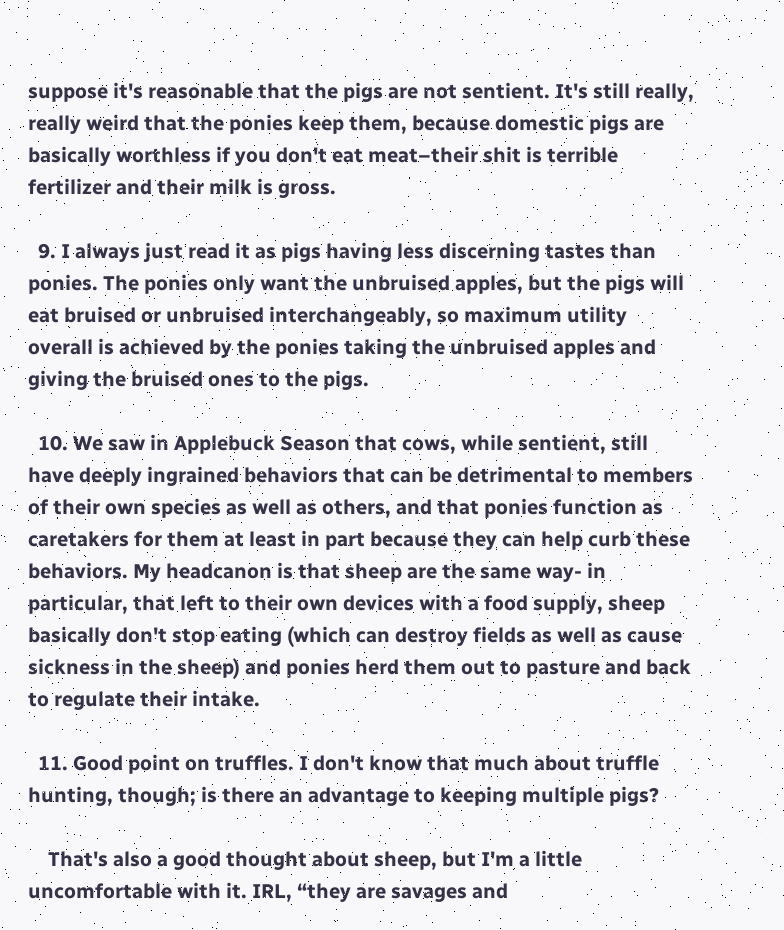suppose it's reasonable that the pigs are not sentient. It's still really, really weird that the ponies keep them, because domestic pigs are basically worthless if you don't eat meat–their shit is terrible fertilizer and their milk is gross.

  9. I always just read it as pigs having less discerning tastes than ponies. The ponies only want the unbruised apples, but the pigs will eat bruised or unbruised interchangeably, so maximum utility overall is achieved by the ponies taking the unbruised apples and giving the bruised ones to the pigs.

  10. We saw in Applebuck Season that cows, while sentient, still have deeply ingrained behaviors that can be detrimental to members of their own species as well as others, and that ponies function as caretakers for them at least in part because they can help curb these behaviors. My headcanon is that sheep are the same way- in particular, that left to their own devices with a food supply, sheep basically don't stop eating (which can destroy fields as well as cause sickness in the sheep) and ponies herd them out to pasture and back to regulate their intake.

  11. Good point on truffles. I don't know that much about truffle hunting, though; is there an advantage to keeping multiple pigs?

    That's also a good thought about sheep, but I'm a little uncomfortable with it. IRL, “they are savages and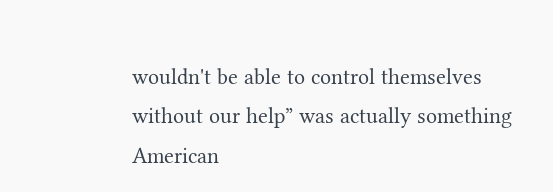wouldn't be able to control themselves without our help” was actually something American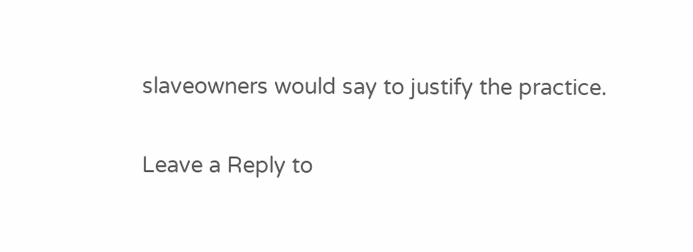slaveowners would say to justify the practice.

Leave a Reply to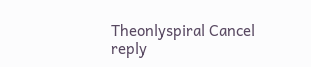Theonlyspiral Cancel reply